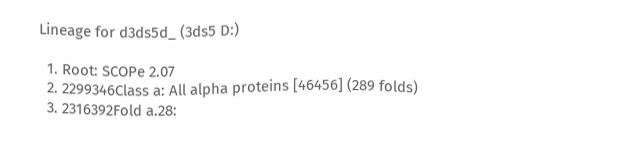Lineage for d3ds5d_ (3ds5 D:)

  1. Root: SCOPe 2.07
  2. 2299346Class a: All alpha proteins [46456] (289 folds)
  3. 2316392Fold a.28: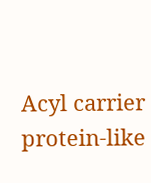Acyl carrier protein-like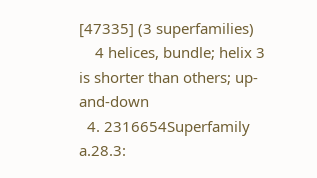[47335] (3 superfamilies)
    4 helices, bundle; helix 3 is shorter than others; up-and-down
  4. 2316654Superfamily a.28.3: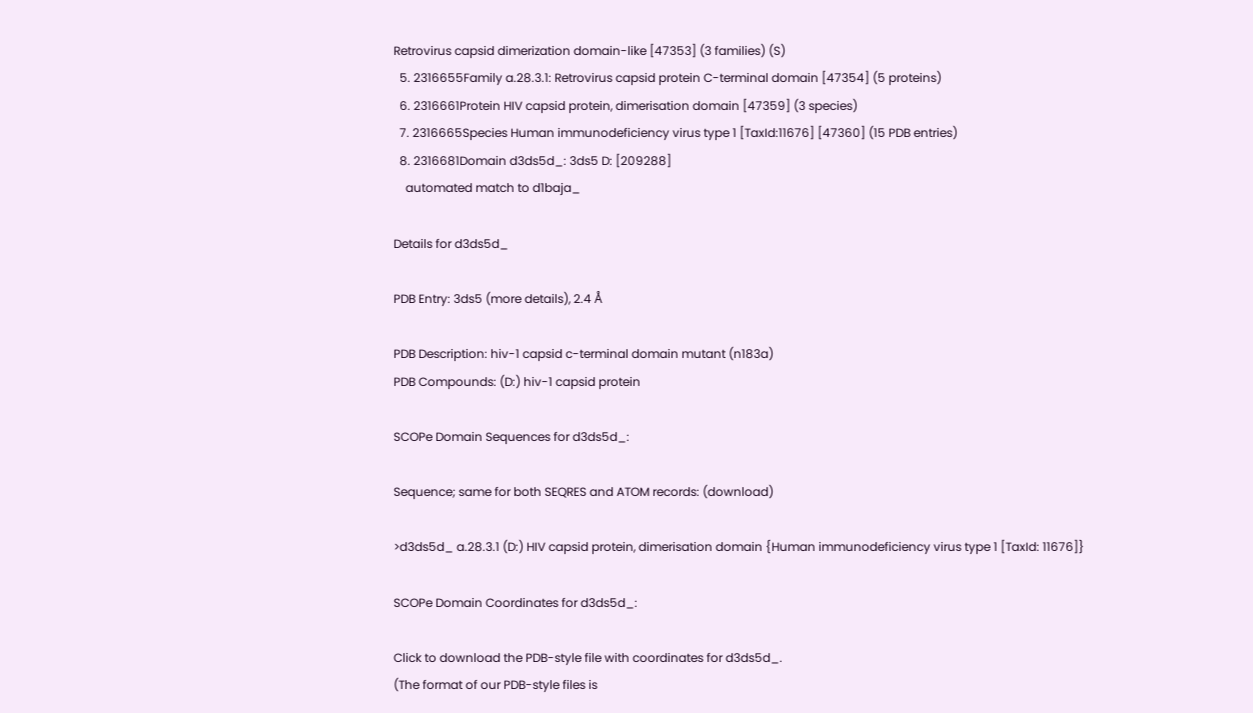Retrovirus capsid dimerization domain-like [47353] (3 families) (S)
  5. 2316655Family a.28.3.1: Retrovirus capsid protein C-terminal domain [47354] (5 proteins)
  6. 2316661Protein HIV capsid protein, dimerisation domain [47359] (3 species)
  7. 2316665Species Human immunodeficiency virus type 1 [TaxId:11676] [47360] (15 PDB entries)
  8. 2316681Domain d3ds5d_: 3ds5 D: [209288]
    automated match to d1baja_

Details for d3ds5d_

PDB Entry: 3ds5 (more details), 2.4 Å

PDB Description: hiv-1 capsid c-terminal domain mutant (n183a)
PDB Compounds: (D:) hiv-1 capsid protein

SCOPe Domain Sequences for d3ds5d_:

Sequence; same for both SEQRES and ATOM records: (download)

>d3ds5d_ a.28.3.1 (D:) HIV capsid protein, dimerisation domain {Human immunodeficiency virus type 1 [TaxId: 11676]}

SCOPe Domain Coordinates for d3ds5d_:

Click to download the PDB-style file with coordinates for d3ds5d_.
(The format of our PDB-style files is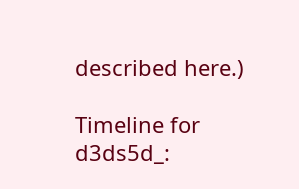described here.)

Timeline for d3ds5d_: